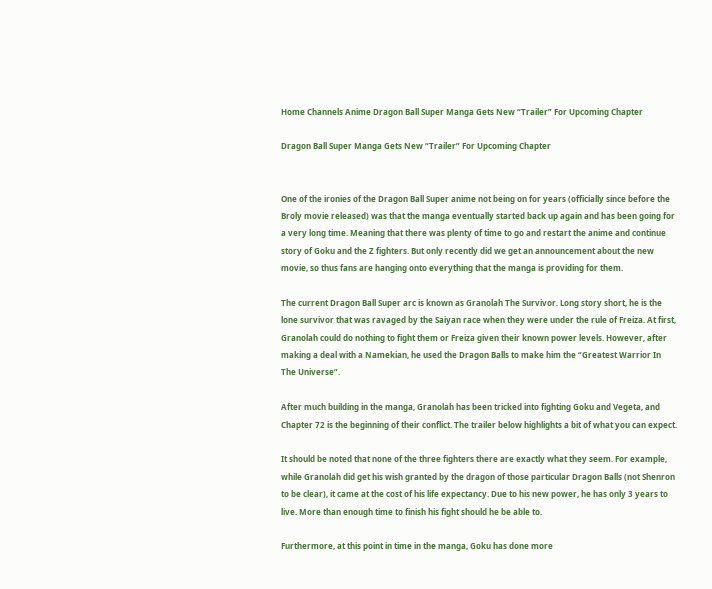Home Channels Anime Dragon Ball Super Manga Gets New “Trailer” For Upcoming Chapter

Dragon Ball Super Manga Gets New “Trailer” For Upcoming Chapter


One of the ironies of the Dragon Ball Super anime not being on for years (officially since before the Broly movie released) was that the manga eventually started back up again and has been going for a very long time. Meaning that there was plenty of time to go and restart the anime and continue story of Goku and the Z fighters. But only recently did we get an announcement about the new movie, so thus fans are hanging onto everything that the manga is providing for them.

The current Dragon Ball Super arc is known as Granolah The Survivor. Long story short, he is the lone survivor that was ravaged by the Saiyan race when they were under the rule of Freiza. At first, Granolah could do nothing to fight them or Freiza given their known power levels. However, after making a deal with a Namekian, he used the Dragon Balls to make him the “Greatest Warrior In The Universe”.

After much building in the manga, Granolah has been tricked into fighting Goku and Vegeta, and Chapter 72 is the beginning of their conflict. The trailer below highlights a bit of what you can expect.

It should be noted that none of the three fighters there are exactly what they seem. For example, while Granolah did get his wish granted by the dragon of those particular Dragon Balls (not Shenron to be clear), it came at the cost of his life expectancy. Due to his new power, he has only 3 years to live. More than enough time to finish his fight should he be able to.

Furthermore, at this point in time in the manga, Goku has done more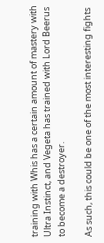training with Whis has a certain amount of mastery with Ultra Instinct, and Vegeta has trained with Lord Beerus to become a destroyer.

As such, this could be one of the most interesting fights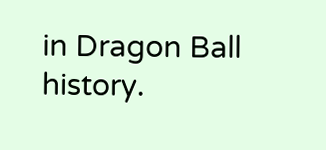in Dragon Ball history.